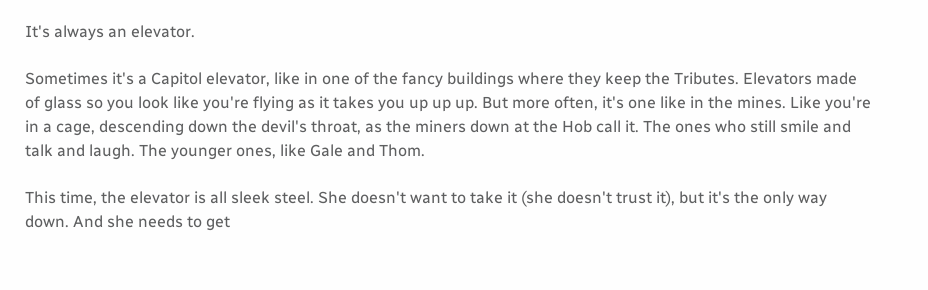It's always an elevator.

Sometimes it's a Capitol elevator, like in one of the fancy buildings where they keep the Tributes. Elevators made of glass so you look like you're flying as it takes you up up up. But more often, it's one like in the mines. Like you're in a cage, descending down the devil's throat, as the miners down at the Hob call it. The ones who still smile and talk and laugh. The younger ones, like Gale and Thom.

This time, the elevator is all sleek steel. She doesn't want to take it (she doesn't trust it), but it's the only way down. And she needs to get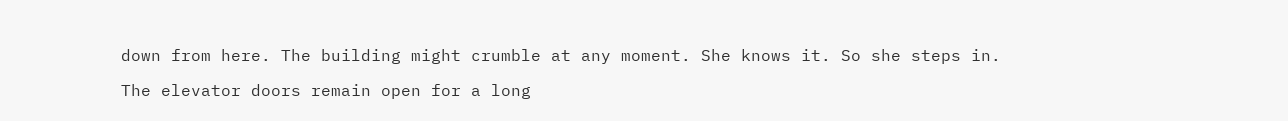down from here. The building might crumble at any moment. She knows it. So she steps in.

The elevator doors remain open for a long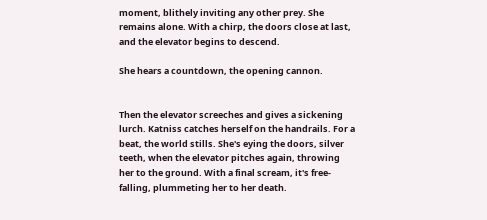moment, blithely inviting any other prey. She remains alone. With a chirp, the doors close at last, and the elevator begins to descend.

She hears a countdown, the opening cannon.


Then the elevator screeches and gives a sickening lurch. Katniss catches herself on the handrails. For a beat, the world stills. She's eying the doors, silver teeth, when the elevator pitches again, throwing her to the ground. With a final scream, it's free-falling, plummeting her to her death.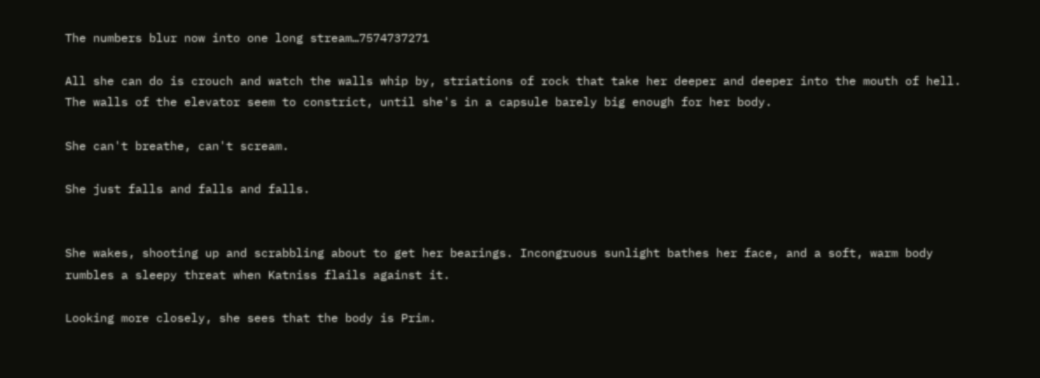The numbers blur now into one long stream…7574737271

All she can do is crouch and watch the walls whip by, striations of rock that take her deeper and deeper into the mouth of hell. The walls of the elevator seem to constrict, until she's in a capsule barely big enough for her body.

She can't breathe, can't scream.

She just falls and falls and falls.


She wakes, shooting up and scrabbling about to get her bearings. Incongruous sunlight bathes her face, and a soft, warm body rumbles a sleepy threat when Katniss flails against it.

Looking more closely, she sees that the body is Prim.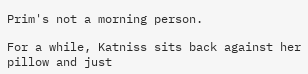Prim's not a morning person.

For a while, Katniss sits back against her pillow and just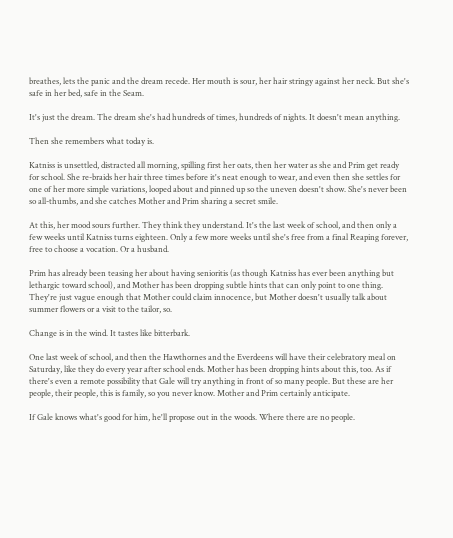breathes, lets the panic and the dream recede. Her mouth is sour, her hair stringy against her neck. But she's safe in her bed, safe in the Seam.

It's just the dream. The dream she's had hundreds of times, hundreds of nights. It doesn't mean anything.

Then she remembers what today is.

Katniss is unsettled, distracted all morning, spilling first her oats, then her water as she and Prim get ready for school. She re-braids her hair three times before it's neat enough to wear, and even then she settles for one of her more simple variations, looped about and pinned up so the uneven doesn't show. She's never been so all-thumbs, and she catches Mother and Prim sharing a secret smile.

At this, her mood sours further. They think they understand. It's the last week of school, and then only a few weeks until Katniss turns eighteen. Only a few more weeks until she's free from a final Reaping forever, free to choose a vocation. Or a husband.

Prim has already been teasing her about having senioritis (as though Katniss has ever been anything but lethargic toward school), and Mother has been dropping subtle hints that can only point to one thing. They're just vague enough that Mother could claim innocence, but Mother doesn't usually talk about summer flowers or a visit to the tailor, so.

Change is in the wind. It tastes like bitterbark.

One last week of school, and then the Hawthornes and the Everdeens will have their celebratory meal on Saturday, like they do every year after school ends. Mother has been dropping hints about this, too. As if there's even a remote possibility that Gale will try anything in front of so many people. But these are her people, their people, this is family, so you never know. Mother and Prim certainly anticipate.

If Gale knows what's good for him, he'll propose out in the woods. Where there are no people.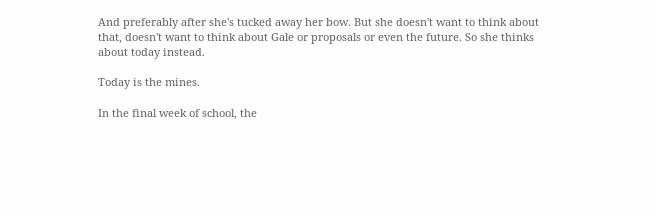And preferably after she's tucked away her bow. But she doesn't want to think about that, doesn't want to think about Gale or proposals or even the future. So she thinks about today instead.

Today is the mines.

In the final week of school, the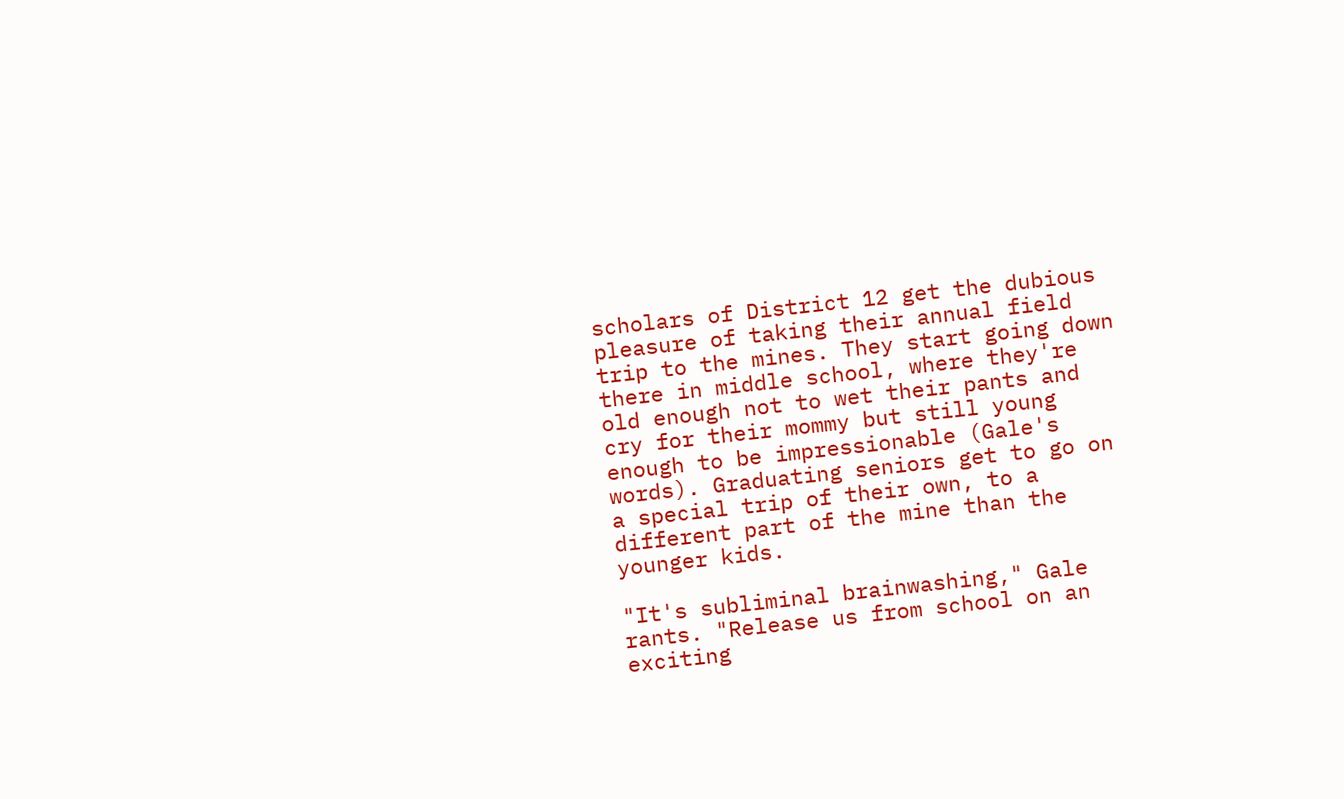scholars of District 12 get the dubious pleasure of taking their annual field trip to the mines. They start going down there in middle school, where they're old enough not to wet their pants and cry for their mommy but still young enough to be impressionable (Gale's words). Graduating seniors get to go on a special trip of their own, to a different part of the mine than the younger kids.

"It's subliminal brainwashing," Gale rants. "Release us from school on an exciting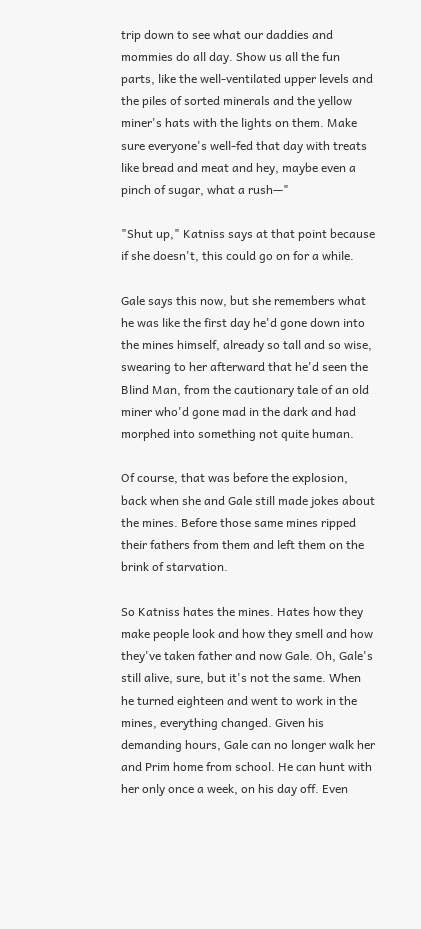trip down to see what our daddies and mommies do all day. Show us all the fun parts, like the well-ventilated upper levels and the piles of sorted minerals and the yellow miner's hats with the lights on them. Make sure everyone's well-fed that day with treats like bread and meat and hey, maybe even a pinch of sugar, what a rush—"

"Shut up," Katniss says at that point because if she doesn't, this could go on for a while.

Gale says this now, but she remembers what he was like the first day he'd gone down into the mines himself, already so tall and so wise, swearing to her afterward that he'd seen the Blind Man, from the cautionary tale of an old miner who'd gone mad in the dark and had morphed into something not quite human.

Of course, that was before the explosion, back when she and Gale still made jokes about the mines. Before those same mines ripped their fathers from them and left them on the brink of starvation.

So Katniss hates the mines. Hates how they make people look and how they smell and how they've taken father and now Gale. Oh, Gale's still alive, sure, but it's not the same. When he turned eighteen and went to work in the mines, everything changed. Given his demanding hours, Gale can no longer walk her and Prim home from school. He can hunt with her only once a week, on his day off. Even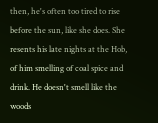then, he's often too tired to rise before the sun, like she does. She resents his late nights at the Hob, of him smelling of coal spice and drink. He doesn't smell like the woods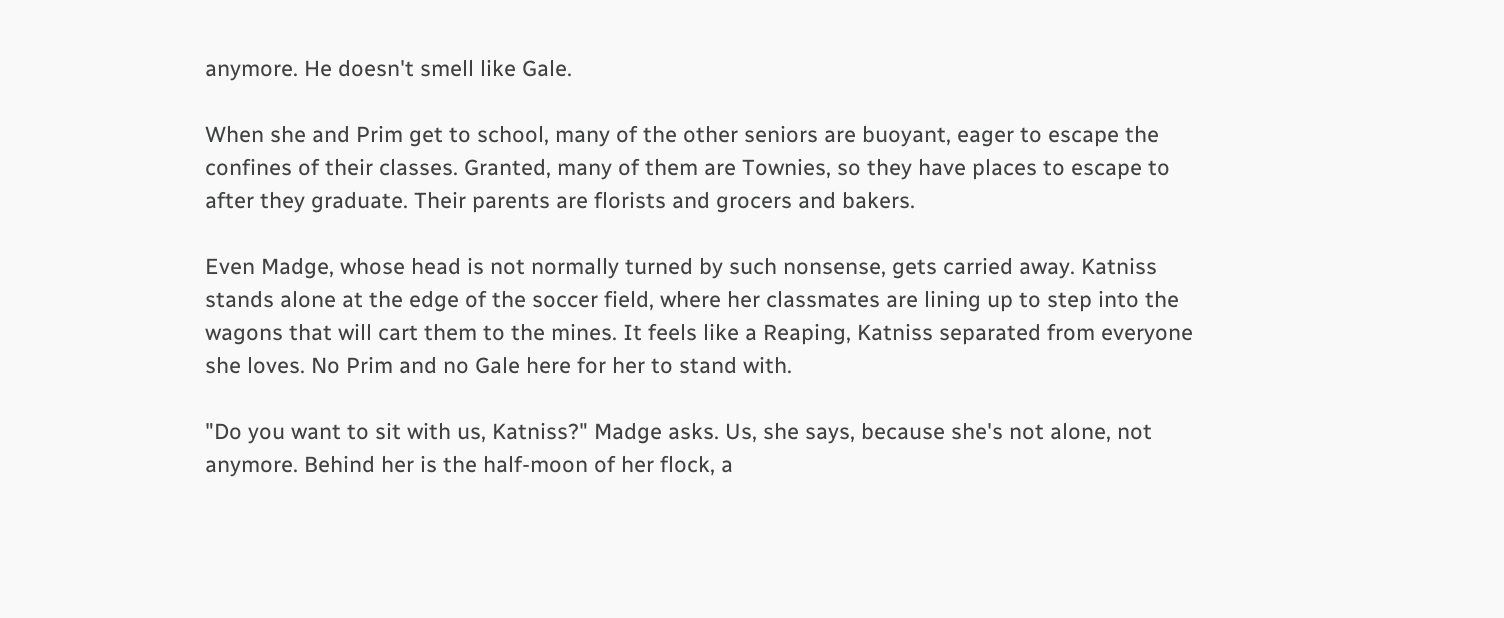anymore. He doesn't smell like Gale.

When she and Prim get to school, many of the other seniors are buoyant, eager to escape the confines of their classes. Granted, many of them are Townies, so they have places to escape to after they graduate. Their parents are florists and grocers and bakers.

Even Madge, whose head is not normally turned by such nonsense, gets carried away. Katniss stands alone at the edge of the soccer field, where her classmates are lining up to step into the wagons that will cart them to the mines. It feels like a Reaping, Katniss separated from everyone she loves. No Prim and no Gale here for her to stand with.

"Do you want to sit with us, Katniss?" Madge asks. Us, she says, because she's not alone, not anymore. Behind her is the half-moon of her flock, a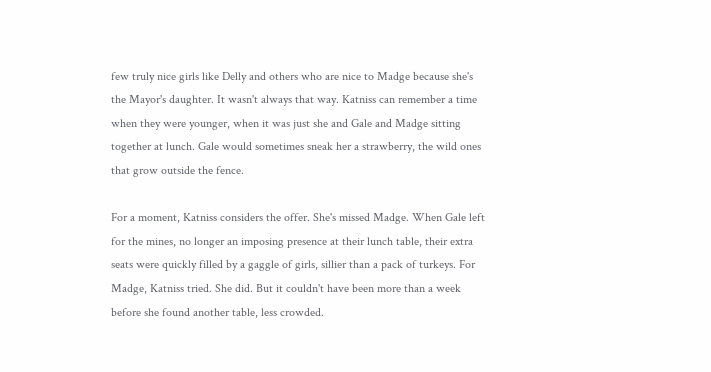few truly nice girls like Delly and others who are nice to Madge because she's the Mayor's daughter. It wasn't always that way. Katniss can remember a time when they were younger, when it was just she and Gale and Madge sitting together at lunch. Gale would sometimes sneak her a strawberry, the wild ones that grow outside the fence.

For a moment, Katniss considers the offer. She's missed Madge. When Gale left for the mines, no longer an imposing presence at their lunch table, their extra seats were quickly filled by a gaggle of girls, sillier than a pack of turkeys. For Madge, Katniss tried. She did. But it couldn't have been more than a week before she found another table, less crowded.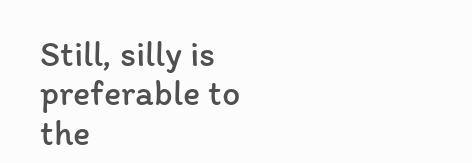Still, silly is preferable to the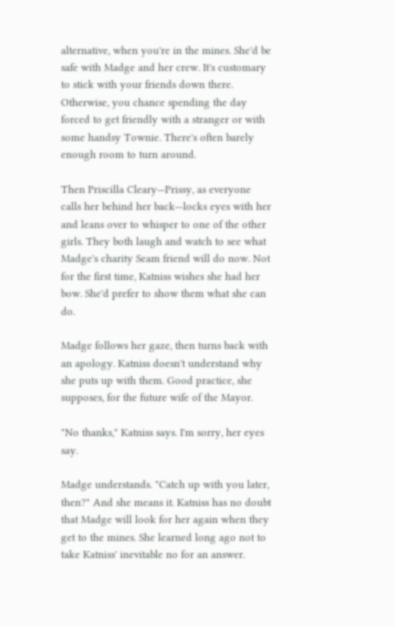alternative, when you're in the mines. She'd be safe with Madge and her crew. It's customary to stick with your friends down there. Otherwise, you chance spending the day forced to get friendly with a stranger or with some handsy Townie. There's often barely enough room to turn around.

Then Priscilla Cleary—Prissy, as everyone calls her behind her back—locks eyes with her and leans over to whisper to one of the other girls. They both laugh and watch to see what Madge's charity Seam friend will do now. Not for the first time, Katniss wishes she had her bow. She'd prefer to show them what she can do.

Madge follows her gaze, then turns back with an apology. Katniss doesn't understand why she puts up with them. Good practice, she supposes, for the future wife of the Mayor.

"No thanks," Katniss says. I'm sorry, her eyes say.

Madge understands. "Catch up with you later, then?" And she means it. Katniss has no doubt that Madge will look for her again when they get to the mines. She learned long ago not to take Katniss' inevitable no for an answer.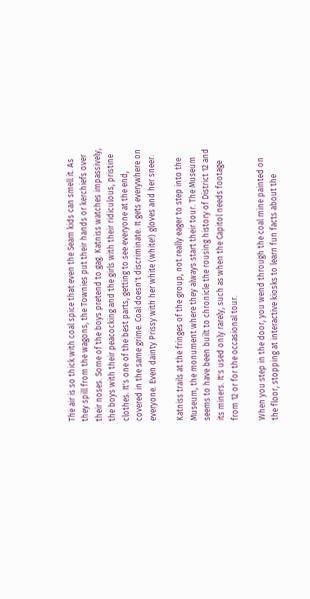The air is so thick with coal spice that even the Seam kids can smell it. As they spill from the wagons, the Townies put their hands or kerchiefs over their noses. Some of the boys pretend to gag. Katniss watches impassively, the boys with their peacocking and the girls with their ridiculous, pristine clothes. It's one of the best parts, getting to see everyone at the end, covered in the same grime. Coal doesn't discriminate. It gets everywhere on everyone. Even dainty Prissy with her white (white!) gloves and her sneer.

Katniss trails at the fringes of the group, not really eager to step into the Museum, the monument where they always start their tour. The Museum seems to have been built to chronicle the rousing history of District 12 and its miners. It's used only rarely, such as when the Capitol needs footage from 12 or for the occasional tour.

When you step in the door, you wend through the coal mine painted on the floor, stopping at interactive kiosks to learn fun facts about the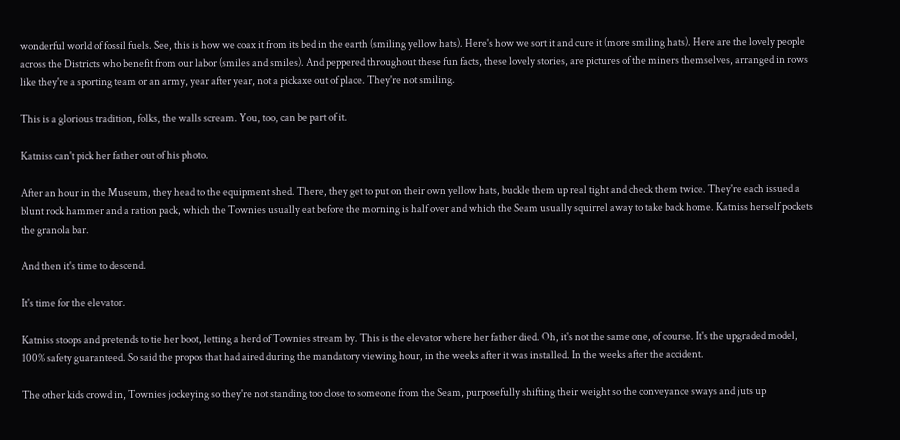wonderful world of fossil fuels. See, this is how we coax it from its bed in the earth (smiling yellow hats). Here's how we sort it and cure it (more smiling hats). Here are the lovely people across the Districts who benefit from our labor (smiles and smiles). And peppered throughout these fun facts, these lovely stories, are pictures of the miners themselves, arranged in rows like they're a sporting team or an army, year after year, not a pickaxe out of place. They're not smiling.

This is a glorious tradition, folks, the walls scream. You, too, can be part of it.

Katniss can't pick her father out of his photo.

After an hour in the Museum, they head to the equipment shed. There, they get to put on their own yellow hats, buckle them up real tight and check them twice. They're each issued a blunt rock hammer and a ration pack, which the Townies usually eat before the morning is half over and which the Seam usually squirrel away to take back home. Katniss herself pockets the granola bar.

And then it's time to descend.

It's time for the elevator.

Katniss stoops and pretends to tie her boot, letting a herd of Townies stream by. This is the elevator where her father died. Oh, it's not the same one, of course. It's the upgraded model, 100% safety guaranteed. So said the propos that had aired during the mandatory viewing hour, in the weeks after it was installed. In the weeks after the accident.

The other kids crowd in, Townies jockeying so they're not standing too close to someone from the Seam, purposefully shifting their weight so the conveyance sways and juts up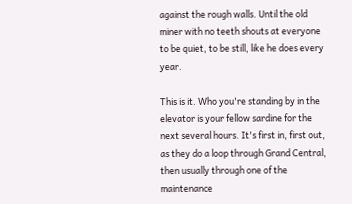against the rough walls. Until the old miner with no teeth shouts at everyone to be quiet, to be still, like he does every year.

This is it. Who you're standing by in the elevator is your fellow sardine for the next several hours. It's first in, first out, as they do a loop through Grand Central, then usually through one of the maintenance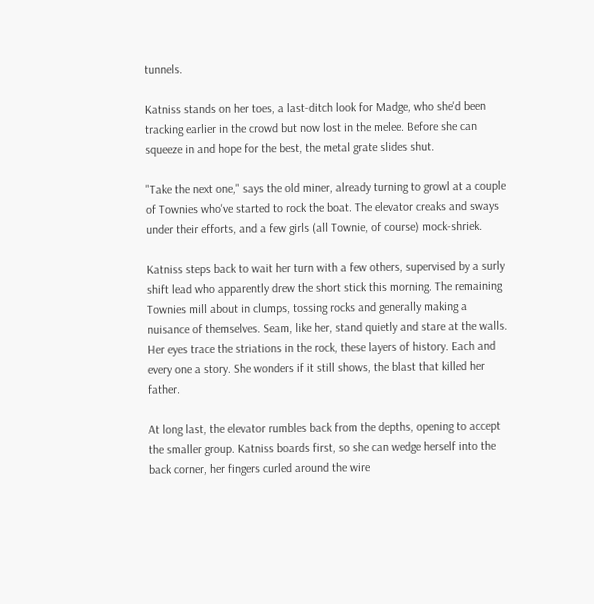tunnels.

Katniss stands on her toes, a last-ditch look for Madge, who she'd been tracking earlier in the crowd but now lost in the melee. Before she can squeeze in and hope for the best, the metal grate slides shut.

"Take the next one," says the old miner, already turning to growl at a couple of Townies who've started to rock the boat. The elevator creaks and sways under their efforts, and a few girls (all Townie, of course) mock-shriek.

Katniss steps back to wait her turn with a few others, supervised by a surly shift lead who apparently drew the short stick this morning. The remaining Townies mill about in clumps, tossing rocks and generally making a nuisance of themselves. Seam, like her, stand quietly and stare at the walls. Her eyes trace the striations in the rock, these layers of history. Each and every one a story. She wonders if it still shows, the blast that killed her father.

At long last, the elevator rumbles back from the depths, opening to accept the smaller group. Katniss boards first, so she can wedge herself into the back corner, her fingers curled around the wire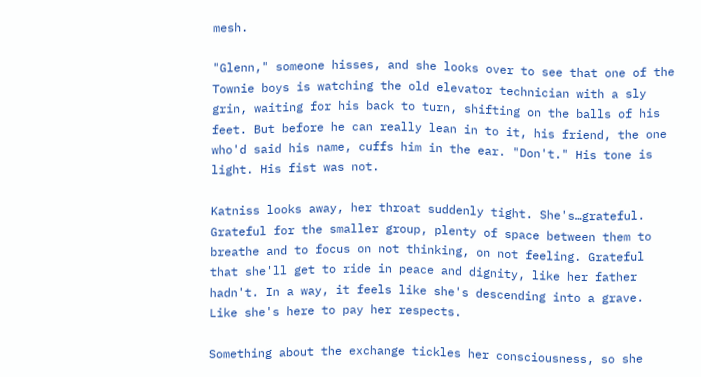mesh.

"Glenn," someone hisses, and she looks over to see that one of the Townie boys is watching the old elevator technician with a sly grin, waiting for his back to turn, shifting on the balls of his feet. But before he can really lean in to it, his friend, the one who'd said his name, cuffs him in the ear. "Don't." His tone is light. His fist was not.

Katniss looks away, her throat suddenly tight. She's…grateful. Grateful for the smaller group, plenty of space between them to breathe and to focus on not thinking, on not feeling. Grateful that she'll get to ride in peace and dignity, like her father hadn't. In a way, it feels like she's descending into a grave. Like she's here to pay her respects.

Something about the exchange tickles her consciousness, so she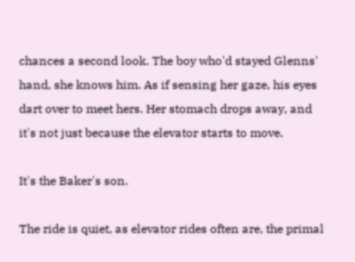chances a second look. The boy who'd stayed Glenns' hand, she knows him. As if sensing her gaze, his eyes dart over to meet hers. Her stomach drops away, and it's not just because the elevator starts to move.

It's the Baker's son.

The ride is quiet, as elevator rides often are, the primal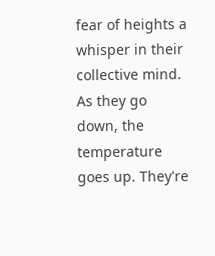fear of heights a whisper in their collective mind. As they go down, the temperature goes up. They're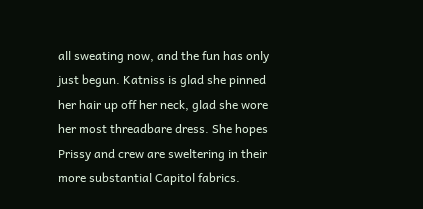all sweating now, and the fun has only just begun. Katniss is glad she pinned her hair up off her neck, glad she wore her most threadbare dress. She hopes Prissy and crew are sweltering in their more substantial Capitol fabrics.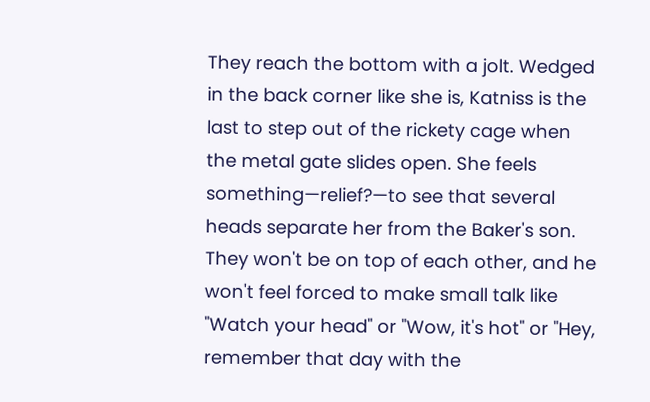They reach the bottom with a jolt. Wedged in the back corner like she is, Katniss is the last to step out of the rickety cage when the metal gate slides open. She feels something—relief?—to see that several heads separate her from the Baker's son. They won't be on top of each other, and he won't feel forced to make small talk like "Watch your head" or "Wow, it's hot" or "Hey, remember that day with the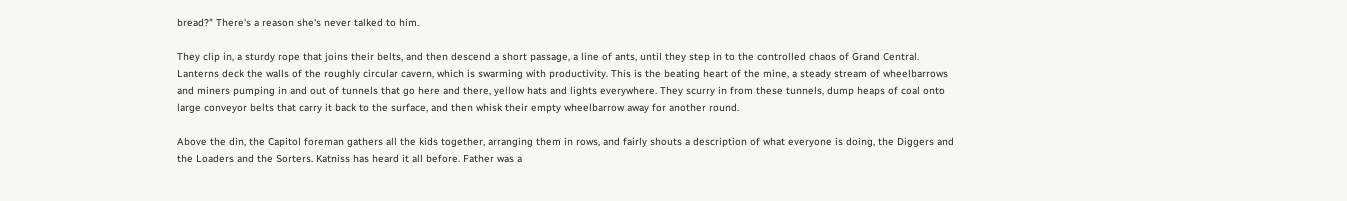bread?" There's a reason she's never talked to him.

They clip in, a sturdy rope that joins their belts, and then descend a short passage, a line of ants, until they step in to the controlled chaos of Grand Central. Lanterns deck the walls of the roughly circular cavern, which is swarming with productivity. This is the beating heart of the mine, a steady stream of wheelbarrows and miners pumping in and out of tunnels that go here and there, yellow hats and lights everywhere. They scurry in from these tunnels, dump heaps of coal onto large conveyor belts that carry it back to the surface, and then whisk their empty wheelbarrow away for another round.

Above the din, the Capitol foreman gathers all the kids together, arranging them in rows, and fairly shouts a description of what everyone is doing, the Diggers and the Loaders and the Sorters. Katniss has heard it all before. Father was a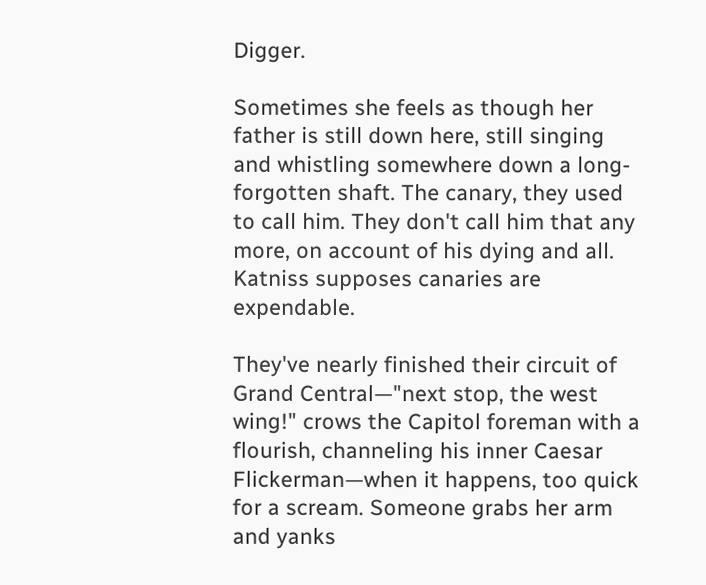Digger.

Sometimes she feels as though her father is still down here, still singing and whistling somewhere down a long-forgotten shaft. The canary, they used to call him. They don't call him that any more, on account of his dying and all. Katniss supposes canaries are expendable.

They've nearly finished their circuit of Grand Central—"next stop, the west wing!" crows the Capitol foreman with a flourish, channeling his inner Caesar Flickerman—when it happens, too quick for a scream. Someone grabs her arm and yanks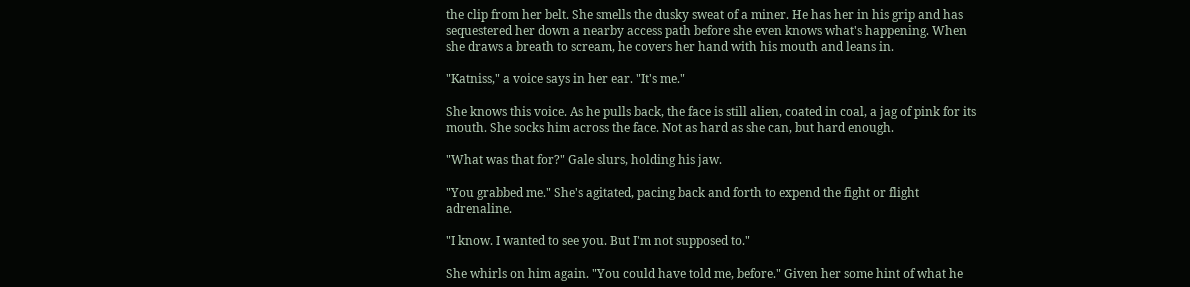the clip from her belt. She smells the dusky sweat of a miner. He has her in his grip and has sequestered her down a nearby access path before she even knows what's happening. When she draws a breath to scream, he covers her hand with his mouth and leans in.

"Katniss," a voice says in her ear. "It's me."

She knows this voice. As he pulls back, the face is still alien, coated in coal, a jag of pink for its mouth. She socks him across the face. Not as hard as she can, but hard enough.

"What was that for?" Gale slurs, holding his jaw.

"You grabbed me." She's agitated, pacing back and forth to expend the fight or flight adrenaline.

"I know. I wanted to see you. But I'm not supposed to."

She whirls on him again. "You could have told me, before." Given her some hint of what he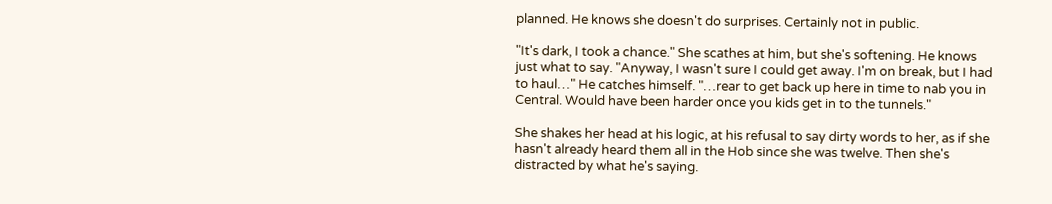planned. He knows she doesn't do surprises. Certainly not in public.

"It's dark, I took a chance." She scathes at him, but she's softening. He knows just what to say. "Anyway, I wasn't sure I could get away. I'm on break, but I had to haul…" He catches himself. "…rear to get back up here in time to nab you in Central. Would have been harder once you kids get in to the tunnels."

She shakes her head at his logic, at his refusal to say dirty words to her, as if she hasn't already heard them all in the Hob since she was twelve. Then she's distracted by what he's saying.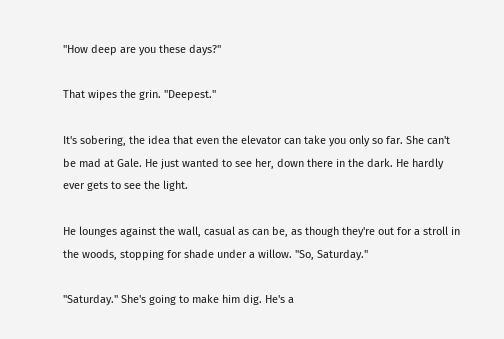"How deep are you these days?"

That wipes the grin. "Deepest."

It's sobering, the idea that even the elevator can take you only so far. She can't be mad at Gale. He just wanted to see her, down there in the dark. He hardly ever gets to see the light.

He lounges against the wall, casual as can be, as though they're out for a stroll in the woods, stopping for shade under a willow. "So, Saturday."

"Saturday." She's going to make him dig. He's a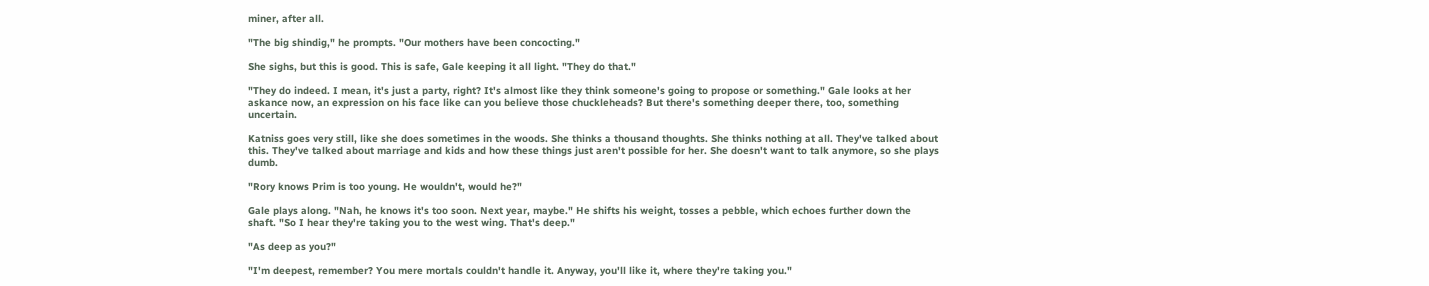miner, after all.

"The big shindig," he prompts. "Our mothers have been concocting."

She sighs, but this is good. This is safe, Gale keeping it all light. "They do that."

"They do indeed. I mean, it's just a party, right? It's almost like they think someone's going to propose or something." Gale looks at her askance now, an expression on his face like can you believe those chuckleheads? But there's something deeper there, too, something uncertain.

Katniss goes very still, like she does sometimes in the woods. She thinks a thousand thoughts. She thinks nothing at all. They've talked about this. They've talked about marriage and kids and how these things just aren't possible for her. She doesn't want to talk anymore, so she plays dumb.

"Rory knows Prim is too young. He wouldn't, would he?"

Gale plays along. "Nah, he knows it's too soon. Next year, maybe." He shifts his weight, tosses a pebble, which echoes further down the shaft. "So I hear they're taking you to the west wing. That's deep."

"As deep as you?"

"I'm deepest, remember? You mere mortals couldn't handle it. Anyway, you'll like it, where they're taking you."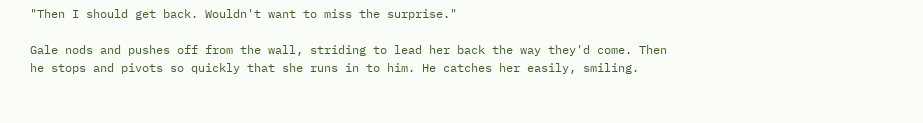"Then I should get back. Wouldn't want to miss the surprise."

Gale nods and pushes off from the wall, striding to lead her back the way they'd come. Then he stops and pivots so quickly that she runs in to him. He catches her easily, smiling.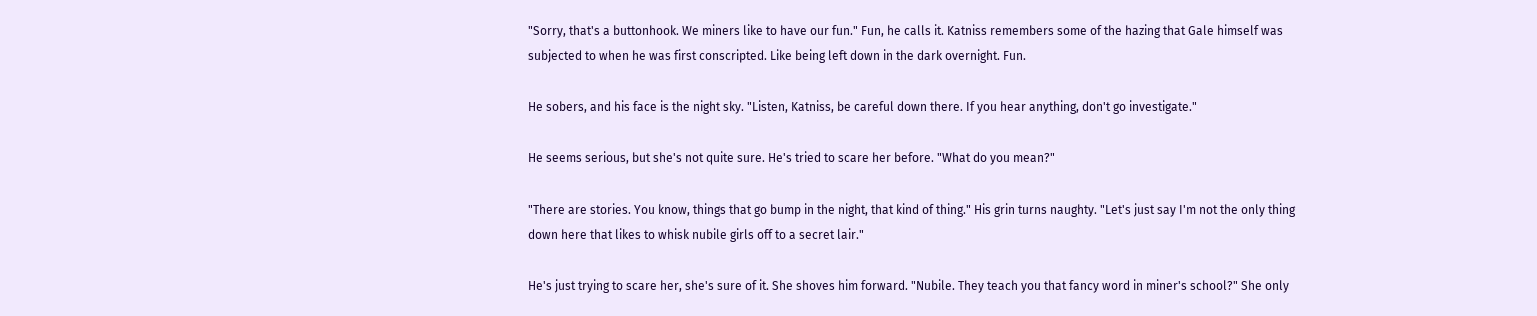"Sorry, that's a buttonhook. We miners like to have our fun." Fun, he calls it. Katniss remembers some of the hazing that Gale himself was subjected to when he was first conscripted. Like being left down in the dark overnight. Fun.

He sobers, and his face is the night sky. "Listen, Katniss, be careful down there. If you hear anything, don't go investigate."

He seems serious, but she's not quite sure. He's tried to scare her before. "What do you mean?"

"There are stories. You know, things that go bump in the night, that kind of thing." His grin turns naughty. "Let's just say I'm not the only thing down here that likes to whisk nubile girls off to a secret lair."

He's just trying to scare her, she's sure of it. She shoves him forward. "Nubile. They teach you that fancy word in miner's school?" She only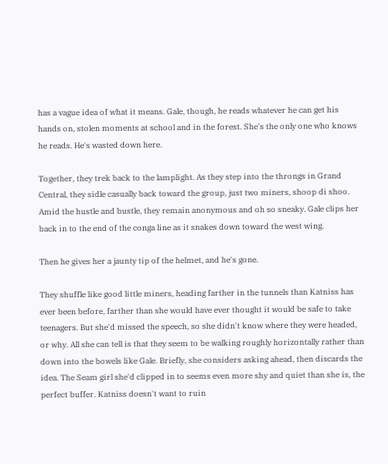has a vague idea of what it means. Gale, though, he reads whatever he can get his hands on, stolen moments at school and in the forest. She's the only one who knows he reads. He's wasted down here.

Together, they trek back to the lamplight. As they step into the throngs in Grand Central, they sidle casually back toward the group, just two miners, shoop di shoo. Amid the hustle and bustle, they remain anonymous and oh so sneaky. Gale clips her back in to the end of the conga line as it snakes down toward the west wing.

Then he gives her a jaunty tip of the helmet, and he's gone.

They shuffle like good little miners, heading farther in the tunnels than Katniss has ever been before, farther than she would have ever thought it would be safe to take teenagers. But she'd missed the speech, so she didn't know where they were headed, or why. All she can tell is that they seem to be walking roughly horizontally rather than down into the bowels like Gale. Briefly, she considers asking ahead, then discards the idea. The Seam girl she'd clipped in to seems even more shy and quiet than she is, the perfect buffer. Katniss doesn't want to ruin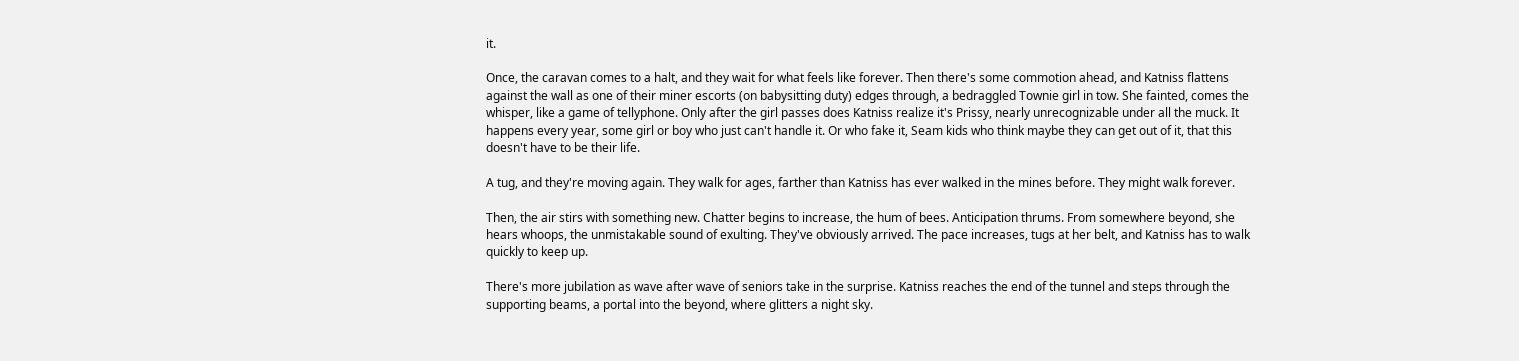it.

Once, the caravan comes to a halt, and they wait for what feels like forever. Then there's some commotion ahead, and Katniss flattens against the wall as one of their miner escorts (on babysitting duty) edges through, a bedraggled Townie girl in tow. She fainted, comes the whisper, like a game of tellyphone. Only after the girl passes does Katniss realize it's Prissy, nearly unrecognizable under all the muck. It happens every year, some girl or boy who just can't handle it. Or who fake it, Seam kids who think maybe they can get out of it, that this doesn't have to be their life.

A tug, and they're moving again. They walk for ages, farther than Katniss has ever walked in the mines before. They might walk forever.

Then, the air stirs with something new. Chatter begins to increase, the hum of bees. Anticipation thrums. From somewhere beyond, she hears whoops, the unmistakable sound of exulting. They've obviously arrived. The pace increases, tugs at her belt, and Katniss has to walk quickly to keep up.

There's more jubilation as wave after wave of seniors take in the surprise. Katniss reaches the end of the tunnel and steps through the supporting beams, a portal into the beyond, where glitters a night sky.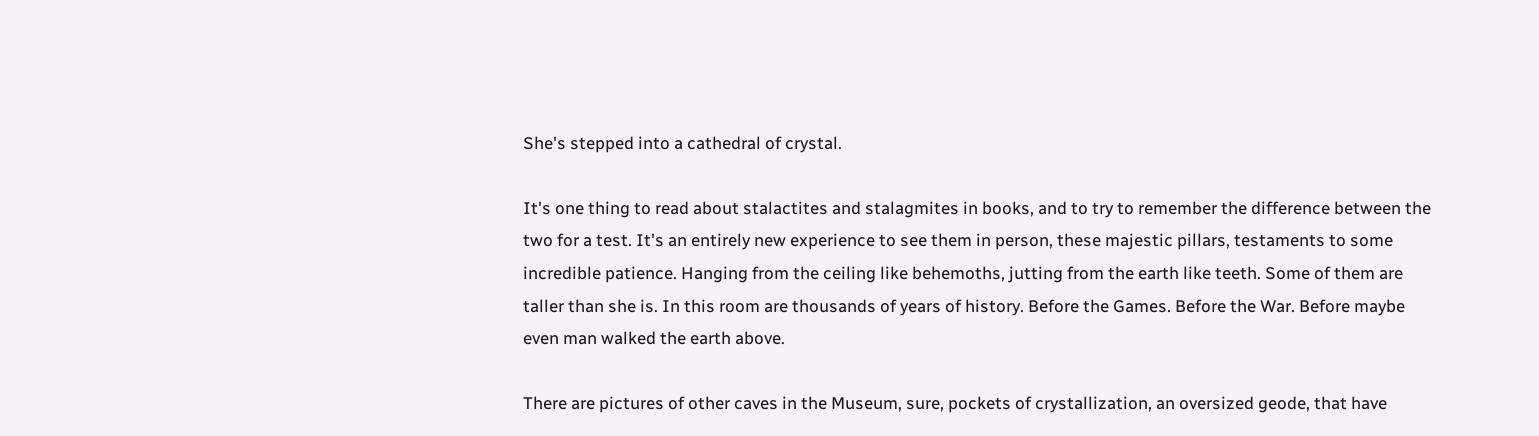She's stepped into a cathedral of crystal.

It's one thing to read about stalactites and stalagmites in books, and to try to remember the difference between the two for a test. It's an entirely new experience to see them in person, these majestic pillars, testaments to some incredible patience. Hanging from the ceiling like behemoths, jutting from the earth like teeth. Some of them are taller than she is. In this room are thousands of years of history. Before the Games. Before the War. Before maybe even man walked the earth above.

There are pictures of other caves in the Museum, sure, pockets of crystallization, an oversized geode, that have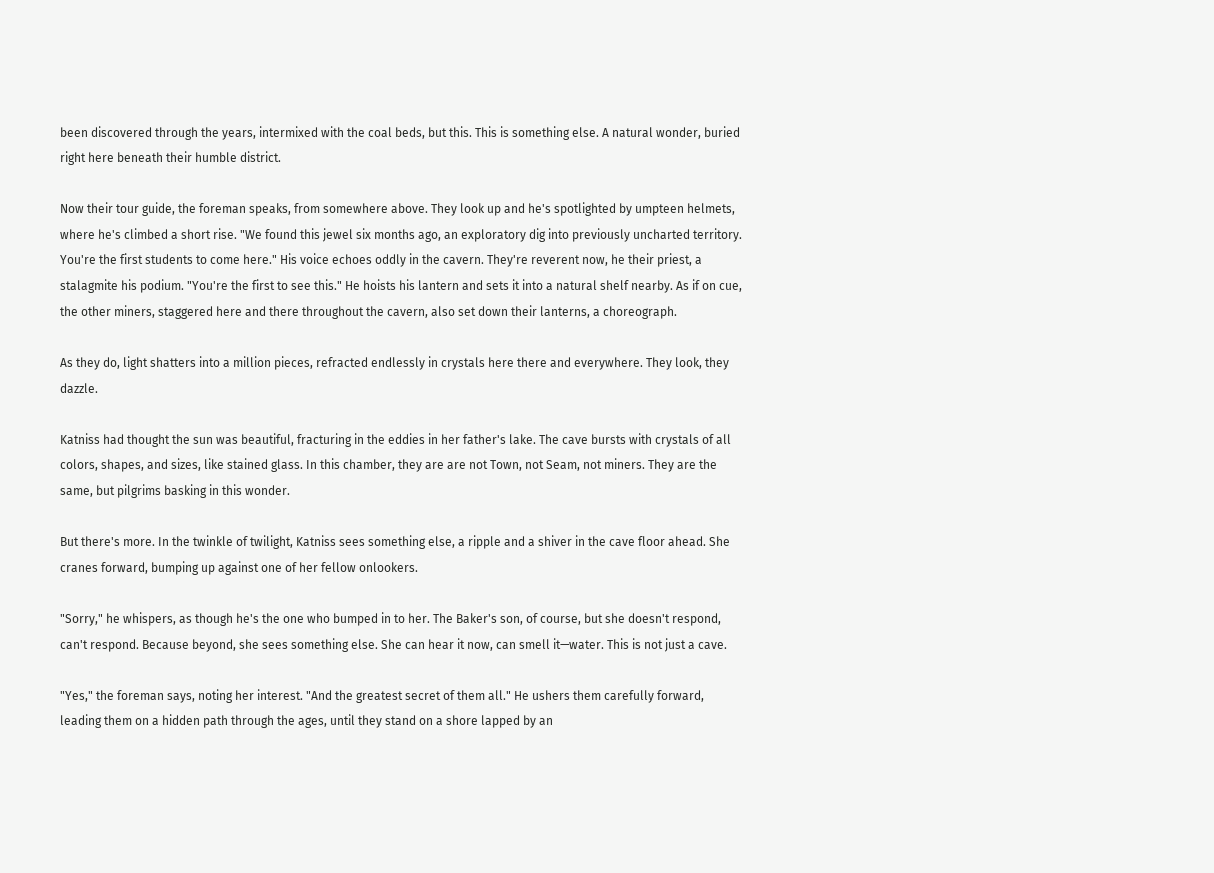been discovered through the years, intermixed with the coal beds, but this. This is something else. A natural wonder, buried right here beneath their humble district.

Now their tour guide, the foreman speaks, from somewhere above. They look up and he's spotlighted by umpteen helmets, where he's climbed a short rise. "We found this jewel six months ago, an exploratory dig into previously uncharted territory. You're the first students to come here." His voice echoes oddly in the cavern. They're reverent now, he their priest, a stalagmite his podium. "You're the first to see this." He hoists his lantern and sets it into a natural shelf nearby. As if on cue, the other miners, staggered here and there throughout the cavern, also set down their lanterns, a choreograph.

As they do, light shatters into a million pieces, refracted endlessly in crystals here there and everywhere. They look, they dazzle.

Katniss had thought the sun was beautiful, fracturing in the eddies in her father's lake. The cave bursts with crystals of all colors, shapes, and sizes, like stained glass. In this chamber, they are are not Town, not Seam, not miners. They are the same, but pilgrims basking in this wonder.

But there's more. In the twinkle of twilight, Katniss sees something else, a ripple and a shiver in the cave floor ahead. She cranes forward, bumping up against one of her fellow onlookers.

"Sorry," he whispers, as though he's the one who bumped in to her. The Baker's son, of course, but she doesn't respond, can't respond. Because beyond, she sees something else. She can hear it now, can smell it—water. This is not just a cave.

"Yes," the foreman says, noting her interest. "And the greatest secret of them all." He ushers them carefully forward, leading them on a hidden path through the ages, until they stand on a shore lapped by an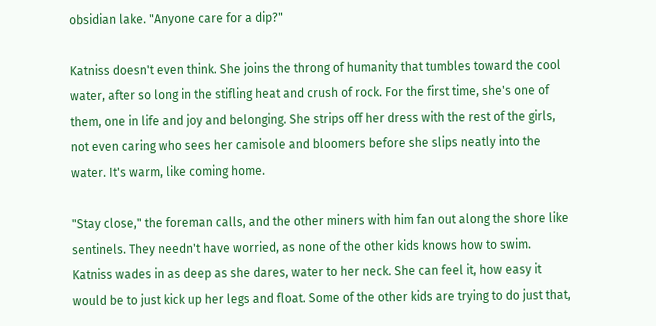obsidian lake. "Anyone care for a dip?"

Katniss doesn't even think. She joins the throng of humanity that tumbles toward the cool water, after so long in the stifling heat and crush of rock. For the first time, she's one of them, one in life and joy and belonging. She strips off her dress with the rest of the girls, not even caring who sees her camisole and bloomers before she slips neatly into the water. It's warm, like coming home.

"Stay close," the foreman calls, and the other miners with him fan out along the shore like sentinels. They needn't have worried, as none of the other kids knows how to swim. Katniss wades in as deep as she dares, water to her neck. She can feel it, how easy it would be to just kick up her legs and float. Some of the other kids are trying to do just that,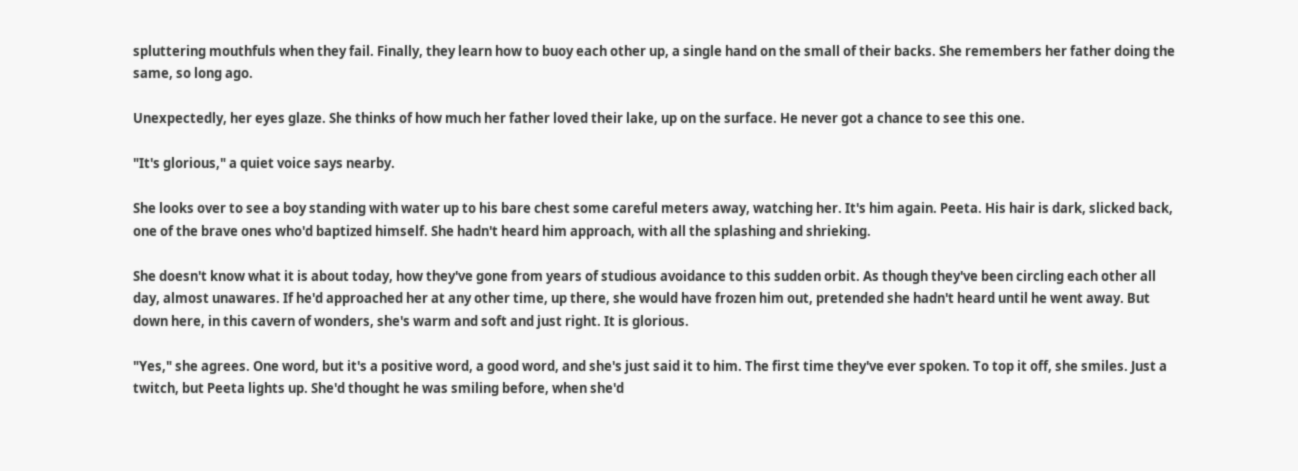spluttering mouthfuls when they fail. Finally, they learn how to buoy each other up, a single hand on the small of their backs. She remembers her father doing the same, so long ago.

Unexpectedly, her eyes glaze. She thinks of how much her father loved their lake, up on the surface. He never got a chance to see this one.

"It's glorious," a quiet voice says nearby.

She looks over to see a boy standing with water up to his bare chest some careful meters away, watching her. It's him again. Peeta. His hair is dark, slicked back, one of the brave ones who'd baptized himself. She hadn't heard him approach, with all the splashing and shrieking.

She doesn't know what it is about today, how they've gone from years of studious avoidance to this sudden orbit. As though they've been circling each other all day, almost unawares. If he'd approached her at any other time, up there, she would have frozen him out, pretended she hadn't heard until he went away. But down here, in this cavern of wonders, she's warm and soft and just right. It is glorious.

"Yes," she agrees. One word, but it's a positive word, a good word, and she's just said it to him. The first time they've ever spoken. To top it off, she smiles. Just a twitch, but Peeta lights up. She'd thought he was smiling before, when she'd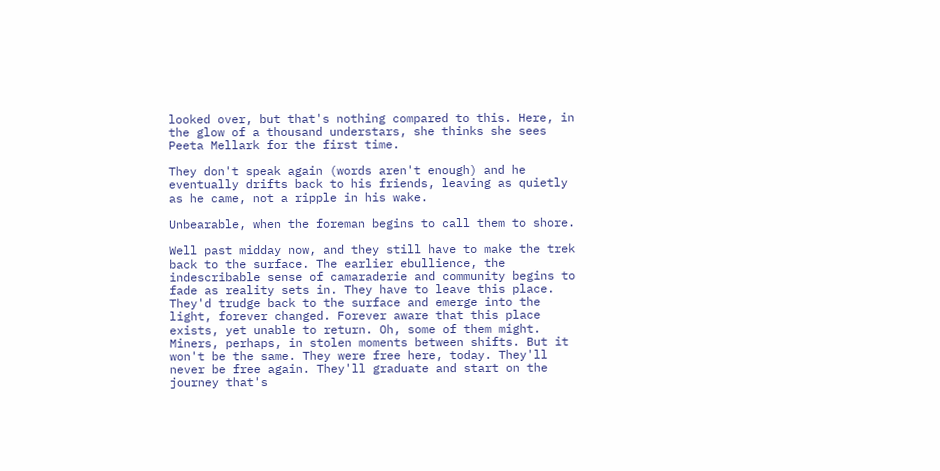looked over, but that's nothing compared to this. Here, in the glow of a thousand understars, she thinks she sees Peeta Mellark for the first time.

They don't speak again (words aren't enough) and he eventually drifts back to his friends, leaving as quietly as he came, not a ripple in his wake.

Unbearable, when the foreman begins to call them to shore.

Well past midday now, and they still have to make the trek back to the surface. The earlier ebullience, the indescribable sense of camaraderie and community begins to fade as reality sets in. They have to leave this place. They'd trudge back to the surface and emerge into the light, forever changed. Forever aware that this place exists, yet unable to return. Oh, some of them might. Miners, perhaps, in stolen moments between shifts. But it won't be the same. They were free here, today. They'll never be free again. They'll graduate and start on the journey that's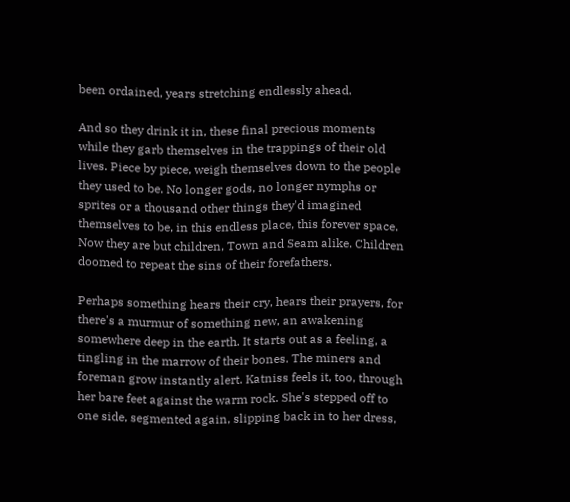been ordained, years stretching endlessly ahead.

And so they drink it in, these final precious moments while they garb themselves in the trappings of their old lives. Piece by piece, weigh themselves down to the people they used to be. No longer gods, no longer nymphs or sprites or a thousand other things they'd imagined themselves to be, in this endless place, this forever space. Now they are but children, Town and Seam alike. Children doomed to repeat the sins of their forefathers.

Perhaps something hears their cry, hears their prayers, for there's a murmur of something new, an awakening somewhere deep in the earth. It starts out as a feeling, a tingling in the marrow of their bones. The miners and foreman grow instantly alert. Katniss feels it, too, through her bare feet against the warm rock. She's stepped off to one side, segmented again, slipping back in to her dress,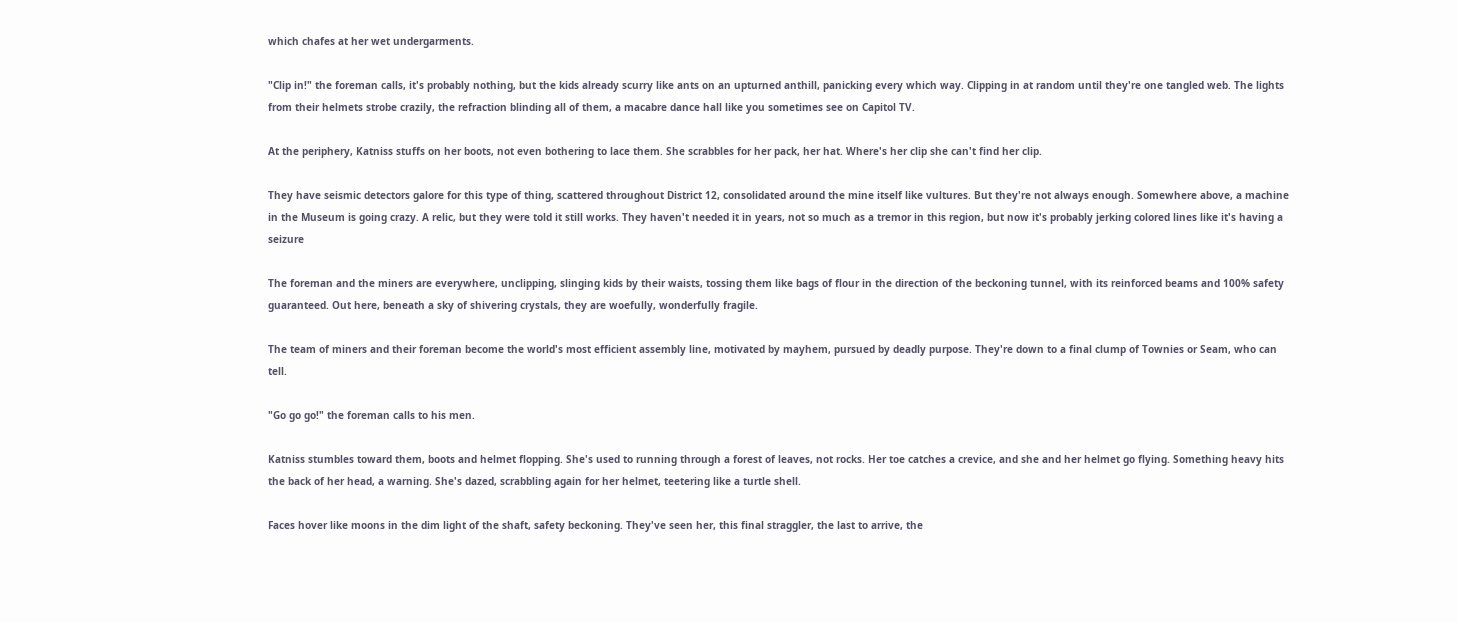which chafes at her wet undergarments.

"Clip in!" the foreman calls, it's probably nothing, but the kids already scurry like ants on an upturned anthill, panicking every which way. Clipping in at random until they're one tangled web. The lights from their helmets strobe crazily, the refraction blinding all of them, a macabre dance hall like you sometimes see on Capitol TV.

At the periphery, Katniss stuffs on her boots, not even bothering to lace them. She scrabbles for her pack, her hat. Where's her clip she can't find her clip.

They have seismic detectors galore for this type of thing, scattered throughout District 12, consolidated around the mine itself like vultures. But they're not always enough. Somewhere above, a machine in the Museum is going crazy. A relic, but they were told it still works. They haven't needed it in years, not so much as a tremor in this region, but now it's probably jerking colored lines like it's having a seizure

The foreman and the miners are everywhere, unclipping, slinging kids by their waists, tossing them like bags of flour in the direction of the beckoning tunnel, with its reinforced beams and 100% safety guaranteed. Out here, beneath a sky of shivering crystals, they are woefully, wonderfully fragile.

The team of miners and their foreman become the world's most efficient assembly line, motivated by mayhem, pursued by deadly purpose. They're down to a final clump of Townies or Seam, who can tell.

"Go go go!" the foreman calls to his men.

Katniss stumbles toward them, boots and helmet flopping. She's used to running through a forest of leaves, not rocks. Her toe catches a crevice, and she and her helmet go flying. Something heavy hits the back of her head, a warning. She's dazed, scrabbling again for her helmet, teetering like a turtle shell.

Faces hover like moons in the dim light of the shaft, safety beckoning. They've seen her, this final straggler, the last to arrive, the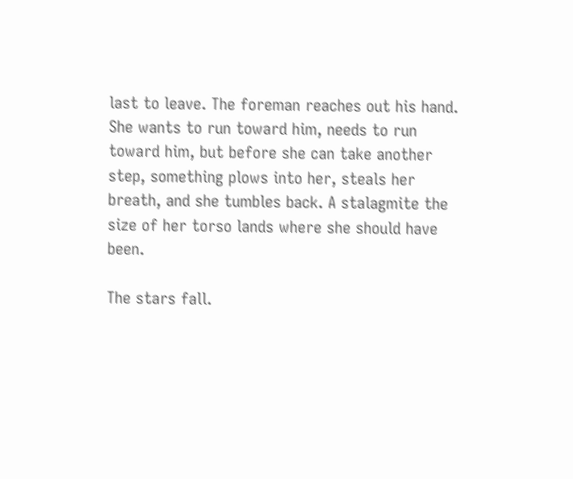last to leave. The foreman reaches out his hand. She wants to run toward him, needs to run toward him, but before she can take another step, something plows into her, steals her breath, and she tumbles back. A stalagmite the size of her torso lands where she should have been.

The stars fall.